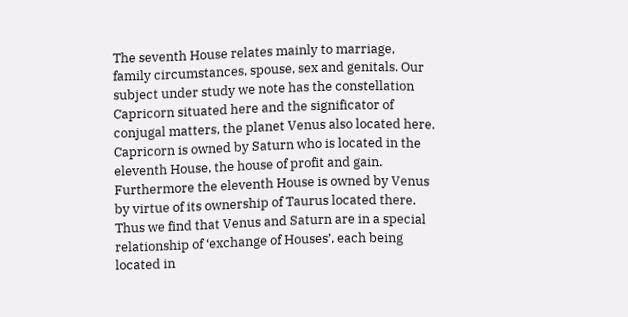The seventh House relates mainly to marriage, family circumstances, spouse, sex and genitals. Our subject under study we note has the constellation Capricorn situated here and the significator of conjugal matters, the planet Venus also located here. Capricorn is owned by Saturn who is located in the eleventh House, the house of profit and gain. Furthermore the eleventh House is owned by Venus by virtue of its ownership of Taurus located there. Thus we find that Venus and Saturn are in a special relationship of ‘exchange of Houses’, each being located in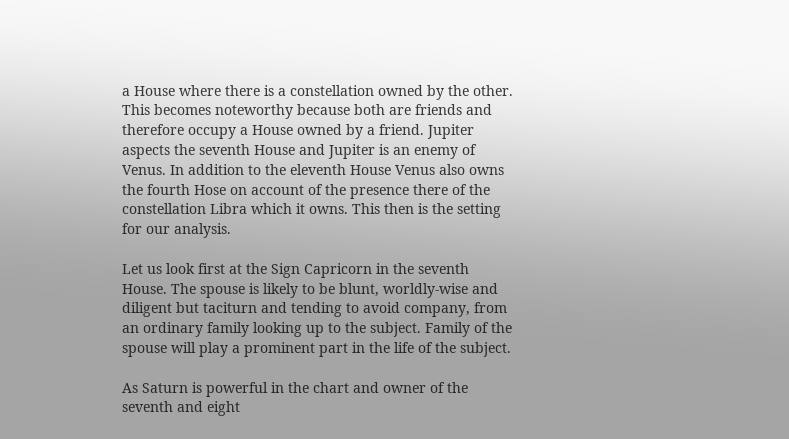a House where there is a constellation owned by the other. This becomes noteworthy because both are friends and therefore occupy a House owned by a friend. Jupiter aspects the seventh House and Jupiter is an enemy of Venus. In addition to the eleventh House Venus also owns the fourth Hose on account of the presence there of the constellation Libra which it owns. This then is the setting for our analysis.

Let us look first at the Sign Capricorn in the seventh House. The spouse is likely to be blunt, worldly-wise and diligent but taciturn and tending to avoid company, from an ordinary family looking up to the subject. Family of the spouse will play a prominent part in the life of the subject.

As Saturn is powerful in the chart and owner of the seventh and eight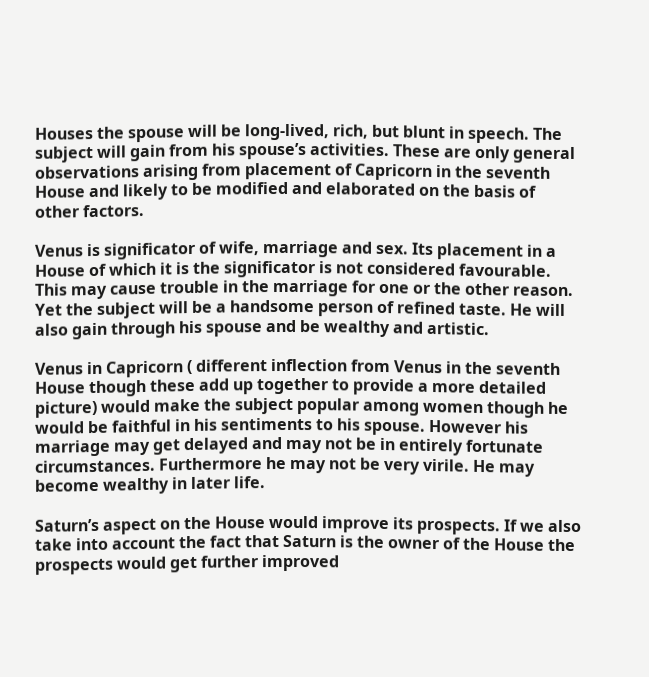Houses the spouse will be long-lived, rich, but blunt in speech. The subject will gain from his spouse’s activities. These are only general observations arising from placement of Capricorn in the seventh House and likely to be modified and elaborated on the basis of other factors.

Venus is significator of wife, marriage and sex. Its placement in a House of which it is the significator is not considered favourable. This may cause trouble in the marriage for one or the other reason. Yet the subject will be a handsome person of refined taste. He will also gain through his spouse and be wealthy and artistic.

Venus in Capricorn ( different inflection from Venus in the seventh House though these add up together to provide a more detailed picture) would make the subject popular among women though he would be faithful in his sentiments to his spouse. However his marriage may get delayed and may not be in entirely fortunate circumstances. Furthermore he may not be very virile. He may become wealthy in later life.

Saturn’s aspect on the House would improve its prospects. If we also take into account the fact that Saturn is the owner of the House the prospects would get further improved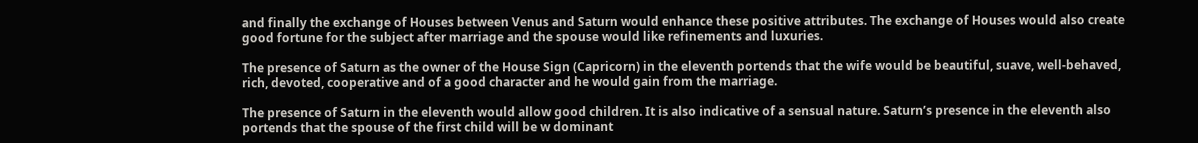and finally the exchange of Houses between Venus and Saturn would enhance these positive attributes. The exchange of Houses would also create  good fortune for the subject after marriage and the spouse would like refinements and luxuries.

The presence of Saturn as the owner of the House Sign (Capricorn) in the eleventh portends that the wife would be beautiful, suave, well-behaved, rich, devoted, cooperative and of a good character and he would gain from the marriage.

The presence of Saturn in the eleventh would allow good children. It is also indicative of a sensual nature. Saturn’s presence in the eleventh also portends that the spouse of the first child will be w dominant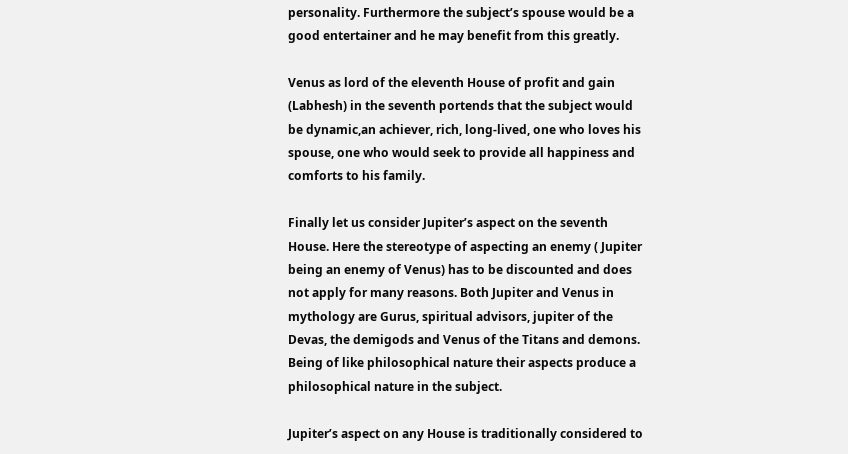personality. Furthermore the subject’s spouse would be a good entertainer and he may benefit from this greatly.

Venus as lord of the eleventh House of profit and gain (Labhesh) in the seventh portends that the subject would be dynamic,an achiever, rich, long-lived, one who loves his spouse, one who would seek to provide all happiness and comforts to his family.

Finally let us consider Jupiter’s aspect on the seventh House. Here the stereotype of aspecting an enemy ( Jupiter being an enemy of Venus) has to be discounted and does not apply for many reasons. Both Jupiter and Venus in mythology are Gurus, spiritual advisors, jupiter of the Devas, the demigods and Venus of the Titans and demons. Being of like philosophical nature their aspects produce a philosophical nature in the subject.

Jupiter’s aspect on any House is traditionally considered to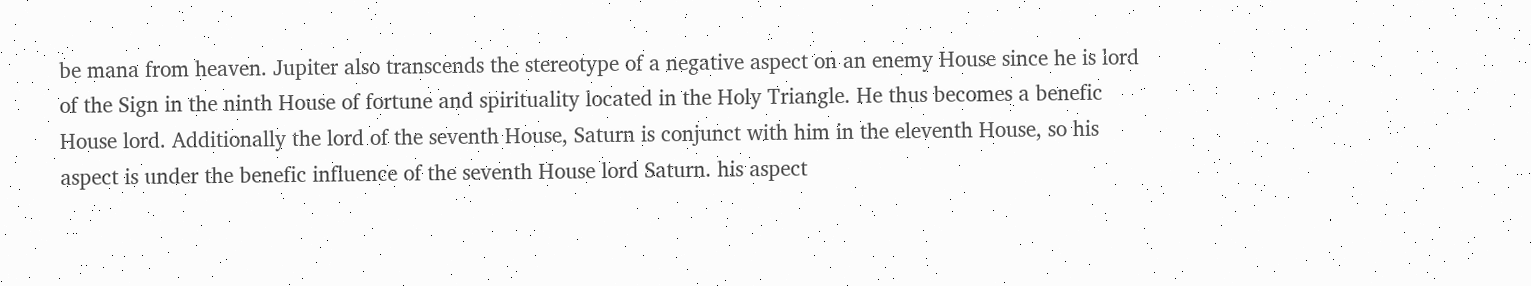be mana from heaven. Jupiter also transcends the stereotype of a negative aspect on an enemy House since he is lord of the Sign in the ninth House of fortune and spirituality located in the Holy Triangle. He thus becomes a benefic House lord. Additionally the lord of the seventh House, Saturn is conjunct with him in the eleventh House, so his aspect is under the benefic influence of the seventh House lord Saturn. his aspect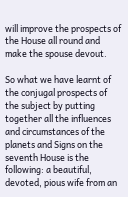will improve the prospects of the House all round and make the spouse devout.

So what we have learnt of the conjugal prospects of the subject by putting together all the influences and circumstances of the planets and Signs on the seventh House is the following: a beautiful, devoted, pious wife from an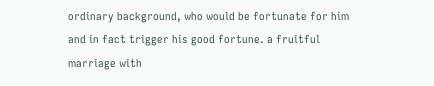ordinary background, who would be fortunate for him and in fact trigger his good fortune. a fruitful marriage with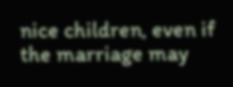nice children, even if the marriage may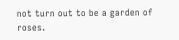not turn out to be a garden of roses.